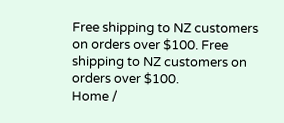Free shipping to NZ customers on orders over $100. Free shipping to NZ customers on orders over $100.
Home /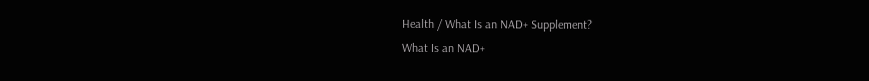Health / What Is an NAD+ Supplement?
What Is an NAD+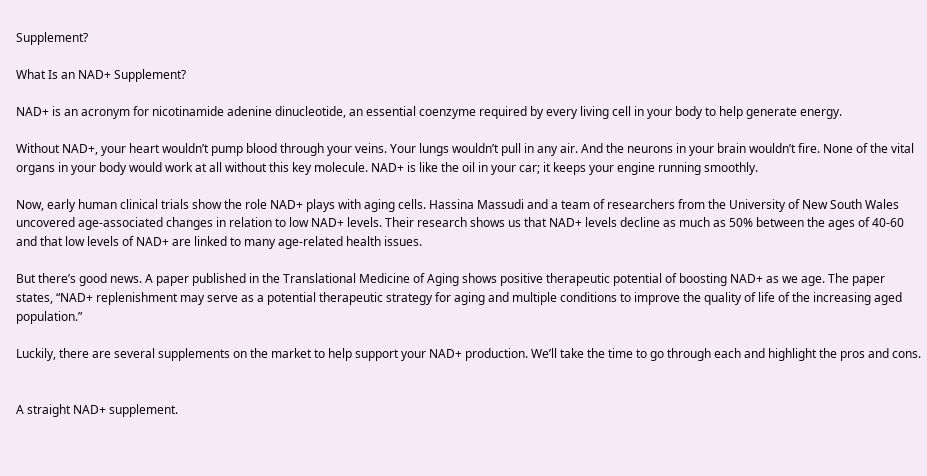Supplement?

What Is an NAD+ Supplement?

NAD+ is an acronym for nicotinamide adenine dinucleotide, an essential coenzyme required by every living cell in your body to help generate energy.

Without NAD+, your heart wouldn’t pump blood through your veins. Your lungs wouldn’t pull in any air. And the neurons in your brain wouldn’t fire. None of the vital organs in your body would work at all without this key molecule. NAD+ is like the oil in your car; it keeps your engine running smoothly.

Now, early human clinical trials show the role NAD+ plays with aging cells. Hassina Massudi and a team of researchers from the University of New South Wales uncovered age-associated changes in relation to low NAD+ levels. Their research shows us that NAD+ levels decline as much as 50% between the ages of 40-60 and that low levels of NAD+ are linked to many age-related health issues.

But there’s good news. A paper published in the Translational Medicine of Aging shows positive therapeutic potential of boosting NAD+ as we age. The paper states, “NAD+ replenishment may serve as a potential therapeutic strategy for aging and multiple conditions to improve the quality of life of the increasing aged population.”

Luckily, there are several supplements on the market to help support your NAD+ production. We’ll take the time to go through each and highlight the pros and cons.


A straight NAD+ supplement.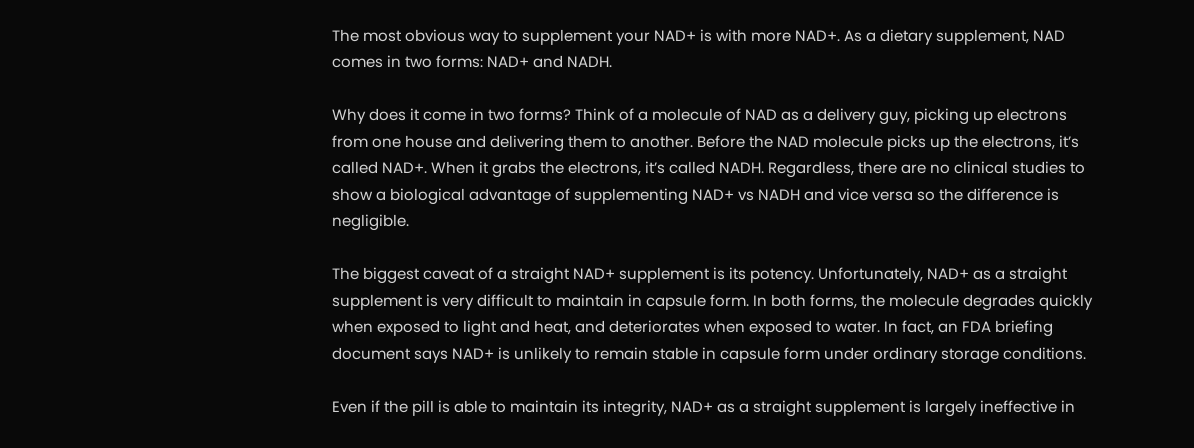The most obvious way to supplement your NAD+ is with more NAD+. As a dietary supplement, NAD comes in two forms: NAD+ and NADH.

Why does it come in two forms? Think of a molecule of NAD as a delivery guy, picking up electrons from one house and delivering them to another. Before the NAD molecule picks up the electrons, it’s called NAD+. When it grabs the electrons, it’s called NADH. Regardless, there are no clinical studies to show a biological advantage of supplementing NAD+ vs NADH and vice versa so the difference is negligible.

The biggest caveat of a straight NAD+ supplement is its potency. Unfortunately, NAD+ as a straight supplement is very difficult to maintain in capsule form. In both forms, the molecule degrades quickly when exposed to light and heat, and deteriorates when exposed to water. In fact, an FDA briefing document says NAD+ is unlikely to remain stable in capsule form under ordinary storage conditions.

Even if the pill is able to maintain its integrity, NAD+ as a straight supplement is largely ineffective in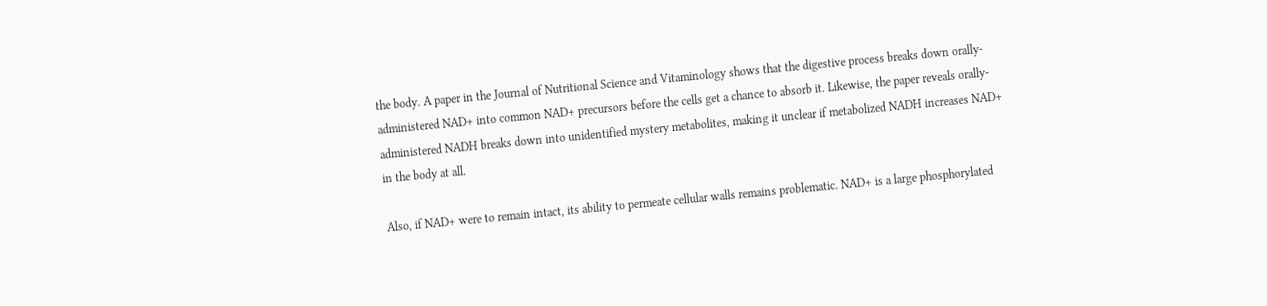the body. A paper in the Journal of Nutritional Science and Vitaminology shows that the digestive process breaks down orally-administered NAD+ into common NAD+ precursors before the cells get a chance to absorb it. Likewise, the paper reveals orally-administered NADH breaks down into unidentified mystery metabolites, making it unclear if metabolized NADH increases NAD+ in the body at all.

Also, if NAD+ were to remain intact, its ability to permeate cellular walls remains problematic. NAD+ is a large phosphorylated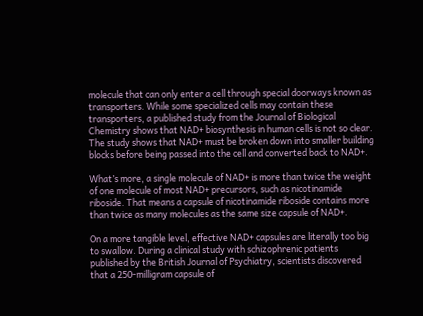molecule that can only enter a cell through special doorways known as transporters. While some specialized cells may contain these transporters, a published study from the Journal of Biological Chemistry shows that NAD+ biosynthesis in human cells is not so clear. The study shows that NAD+ must be broken down into smaller building blocks before being passed into the cell and converted back to NAD+.

What’s more, a single molecule of NAD+ is more than twice the weight of one molecule of most NAD+ precursors, such as nicotinamide riboside. That means a capsule of nicotinamide riboside contains more than twice as many molecules as the same size capsule of NAD+.

On a more tangible level, effective NAD+ capsules are literally too big to swallow. During a clinical study with schizophrenic patients published by the British Journal of Psychiatry, scientists discovered that a 250-milligram capsule of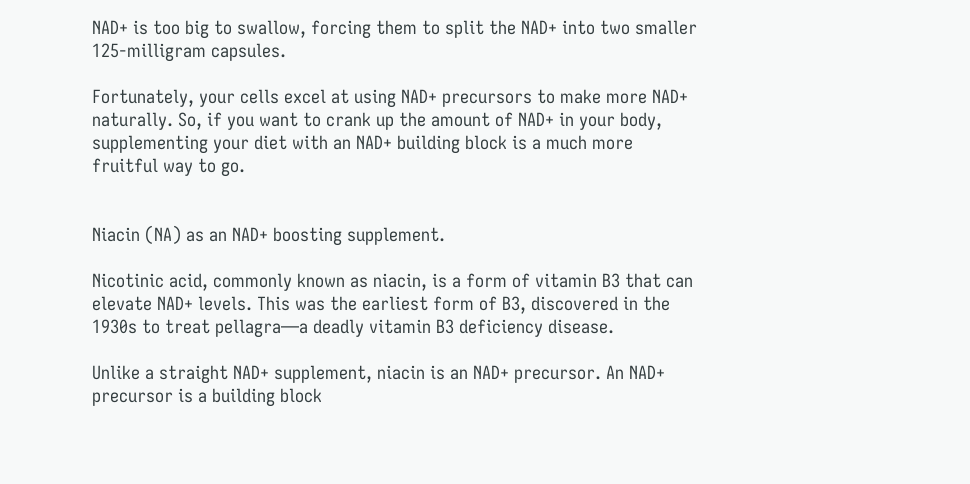NAD+ is too big to swallow, forcing them to split the NAD+ into two smaller 125-milligram capsules.

Fortunately, your cells excel at using NAD+ precursors to make more NAD+ naturally. So, if you want to crank up the amount of NAD+ in your body, supplementing your diet with an NAD+ building block is a much more fruitful way to go.


Niacin (NA) as an NAD+ boosting supplement.

Nicotinic acid, commonly known as niacin, is a form of vitamin B3 that can elevate NAD+ levels. This was the earliest form of B3, discovered in the 1930s to treat pellagra—a deadly vitamin B3 deficiency disease.

Unlike a straight NAD+ supplement, niacin is an NAD+ precursor. An NAD+ precursor is a building block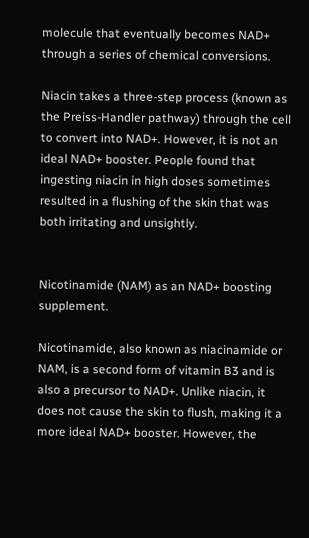molecule that eventually becomes NAD+ through a series of chemical conversions.

Niacin takes a three-step process (known as the Preiss-Handler pathway) through the cell to convert into NAD+. However, it is not an ideal NAD+ booster. People found that ingesting niacin in high doses sometimes resulted in a flushing of the skin that was both irritating and unsightly.


Nicotinamide (NAM) as an NAD+ boosting supplement.

Nicotinamide, also known as niacinamide or NAM, is a second form of vitamin B3 and is also a precursor to NAD+. Unlike niacin, it does not cause the skin to flush, making it a more ideal NAD+ booster. However, the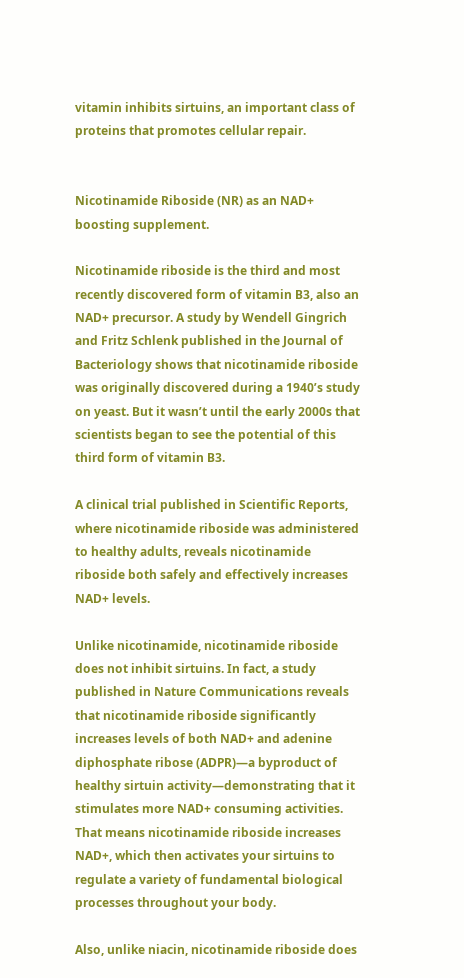vitamin inhibits sirtuins, an important class of proteins that promotes cellular repair.


Nicotinamide Riboside (NR) as an NAD+ boosting supplement.

Nicotinamide riboside is the third and most recently discovered form of vitamin B3, also an NAD+ precursor. A study by Wendell Gingrich and Fritz Schlenk published in the Journal of Bacteriology shows that nicotinamide riboside was originally discovered during a 1940’s study on yeast. But it wasn’t until the early 2000s that scientists began to see the potential of this third form of vitamin B3.

A clinical trial published in Scientific Reports, where nicotinamide riboside was administered to healthy adults, reveals nicotinamide riboside both safely and effectively increases NAD+ levels.

Unlike nicotinamide, nicotinamide riboside does not inhibit sirtuins. In fact, a study published in Nature Communications reveals that nicotinamide riboside significantly increases levels of both NAD+ and adenine diphosphate ribose (ADPR)—a byproduct of healthy sirtuin activity—demonstrating that it stimulates more NAD+ consuming activities. That means nicotinamide riboside increases NAD+, which then activates your sirtuins to regulate a variety of fundamental biological processes throughout your body.

Also, unlike niacin, nicotinamide riboside does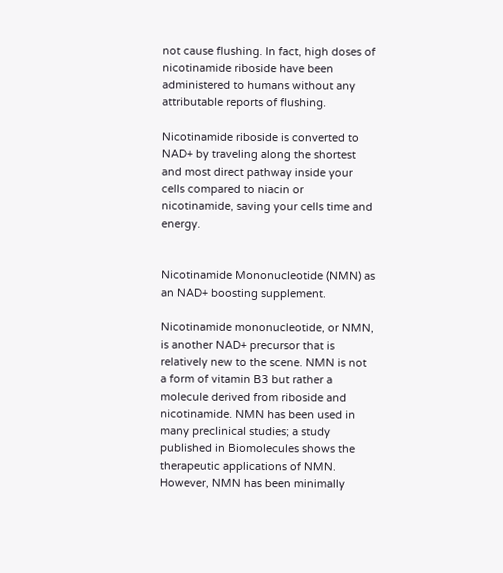not cause flushing. In fact, high doses of nicotinamide riboside have been administered to humans without any attributable reports of flushing.

Nicotinamide riboside is converted to NAD+ by traveling along the shortest and most direct pathway inside your cells compared to niacin or nicotinamide, saving your cells time and energy.


Nicotinamide Mononucleotide (NMN) as an NAD+ boosting supplement.

Nicotinamide mononucleotide, or NMN, is another NAD+ precursor that is relatively new to the scene. NMN is not a form of vitamin B3 but rather a molecule derived from riboside and nicotinamide. NMN has been used in many preclinical studies; a study published in Biomolecules shows the therapeutic applications of NMN. However, NMN has been minimally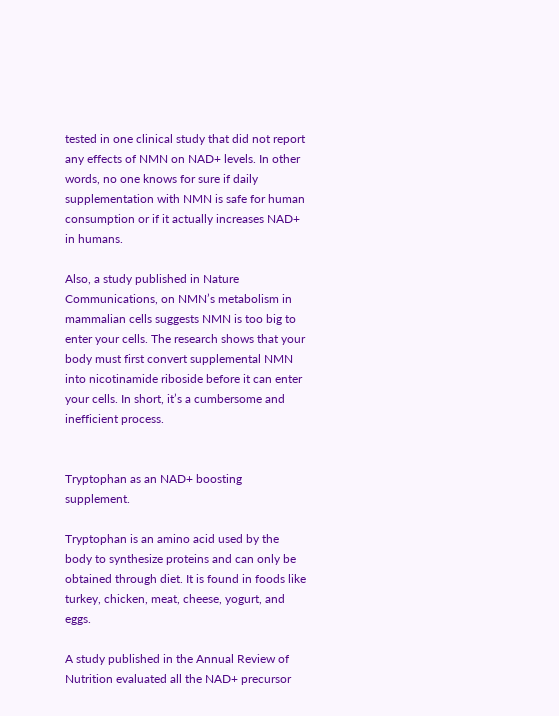tested in one clinical study that did not report any effects of NMN on NAD+ levels. In other words, no one knows for sure if daily supplementation with NMN is safe for human consumption or if it actually increases NAD+ in humans.

Also, a study published in Nature Communications, on NMN’s metabolism in mammalian cells suggests NMN is too big to enter your cells. The research shows that your body must first convert supplemental NMN into nicotinamide riboside before it can enter your cells. In short, it’s a cumbersome and inefficient process.


Tryptophan as an NAD+ boosting supplement.

Tryptophan is an amino acid used by the body to synthesize proteins and can only be obtained through diet. It is found in foods like turkey, chicken, meat, cheese, yogurt, and eggs.

A study published in the Annual Review of Nutrition evaluated all the NAD+ precursor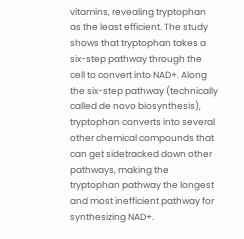vitamins, revealing tryptophan as the least efficient. The study shows that tryptophan takes a six-step pathway through the cell to convert into NAD+. Along the six-step pathway (technically called de novo biosynthesis), tryptophan converts into several other chemical compounds that can get sidetracked down other pathways, making the tryptophan pathway the longest and most inefficient pathway for synthesizing NAD+.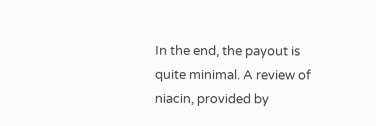In the end, the payout is quite minimal. A review of niacin, provided by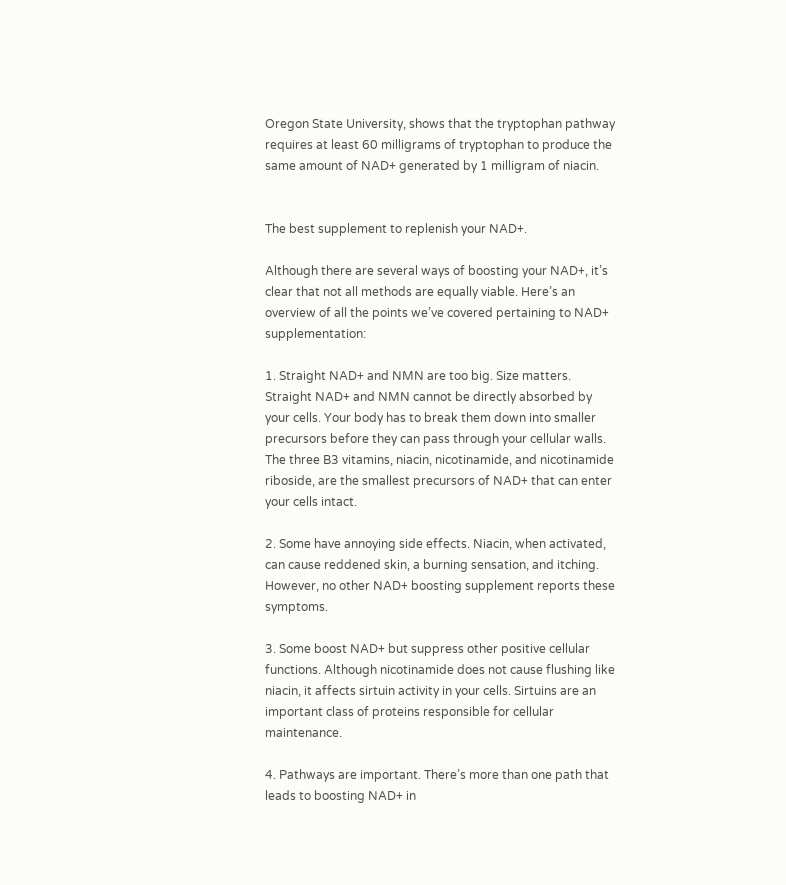Oregon State University, shows that the tryptophan pathway requires at least 60 milligrams of tryptophan to produce the same amount of NAD+ generated by 1 milligram of niacin.


The best supplement to replenish your NAD+.

Although there are several ways of boosting your NAD+, it’s clear that not all methods are equally viable. Here’s an overview of all the points we’ve covered pertaining to NAD+ supplementation:

1. Straight NAD+ and NMN are too big. Size matters. Straight NAD+ and NMN cannot be directly absorbed by your cells. Your body has to break them down into smaller precursors before they can pass through your cellular walls. The three B3 vitamins, niacin, nicotinamide, and nicotinamide riboside, are the smallest precursors of NAD+ that can enter your cells intact.

2. Some have annoying side effects. Niacin, when activated, can cause reddened skin, a burning sensation, and itching. However, no other NAD+ boosting supplement reports these symptoms.

3. Some boost NAD+ but suppress other positive cellular functions. Although nicotinamide does not cause flushing like niacin, it affects sirtuin activity in your cells. Sirtuins are an important class of proteins responsible for cellular maintenance.

4. Pathways are important. There’s more than one path that leads to boosting NAD+ in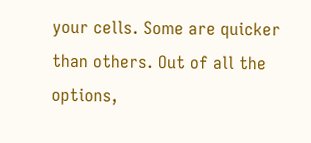your cells. Some are quicker than others. Out of all the options,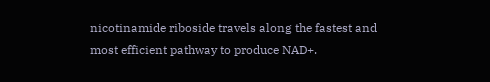nicotinamide riboside travels along the fastest and most efficient pathway to produce NAD+.